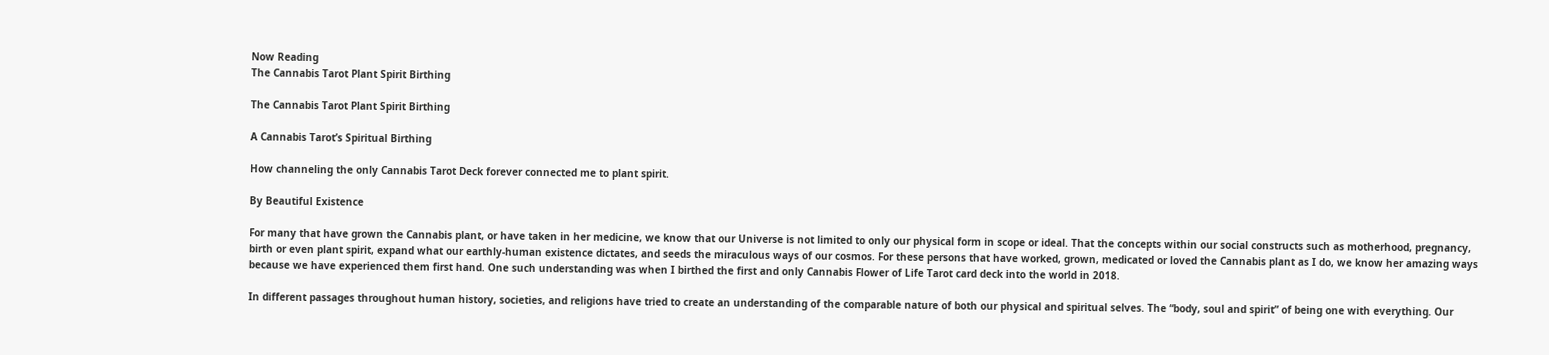Now Reading
The Cannabis Tarot Plant Spirit Birthing

The Cannabis Tarot Plant Spirit Birthing

A Cannabis Tarot’s Spiritual Birthing

How channeling the only Cannabis Tarot Deck forever connected me to plant spirit.

By Beautiful Existence

For many that have grown the Cannabis plant, or have taken in her medicine, we know that our Universe is not limited to only our physical form in scope or ideal. That the concepts within our social constructs such as motherhood, pregnancy, birth or even plant spirit, expand what our earthly-human existence dictates, and seeds the miraculous ways of our cosmos. For these persons that have worked, grown, medicated or loved the Cannabis plant as I do, we know her amazing ways because we have experienced them first hand. One such understanding was when I birthed the first and only Cannabis Flower of Life Tarot card deck into the world in 2018.

In different passages throughout human history, societies, and religions have tried to create an understanding of the comparable nature of both our physical and spiritual selves. The “body, soul and spirit” of being one with everything. Our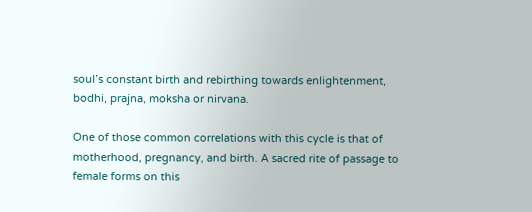soul’s constant birth and rebirthing towards enlightenment, bodhi, prajna, moksha or nirvana.

One of those common correlations with this cycle is that of motherhood, pregnancy, and birth. A sacred rite of passage to female forms on this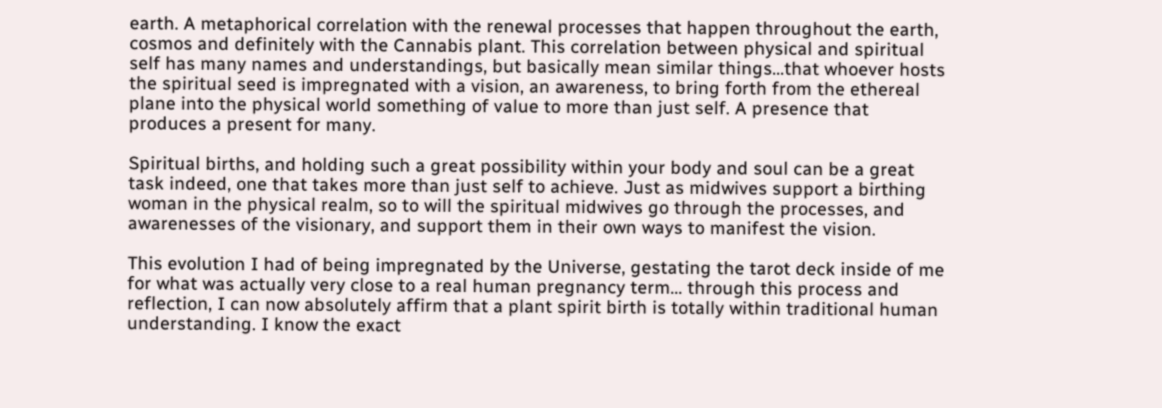earth. A metaphorical correlation with the renewal processes that happen throughout the earth, cosmos and definitely with the Cannabis plant. This correlation between physical and spiritual self has many names and understandings, but basically mean similar things…that whoever hosts the spiritual seed is impregnated with a vision, an awareness, to bring forth from the ethereal plane into the physical world something of value to more than just self. A presence that produces a present for many.

Spiritual births, and holding such a great possibility within your body and soul can be a great task indeed, one that takes more than just self to achieve. Just as midwives support a birthing woman in the physical realm, so to will the spiritual midwives go through the processes, and awarenesses of the visionary, and support them in their own ways to manifest the vision.

This evolution I had of being impregnated by the Universe, gestating the tarot deck inside of me for what was actually very close to a real human pregnancy term… through this process and reflection, I can now absolutely affirm that a plant spirit birth is totally within traditional human understanding. I know the exact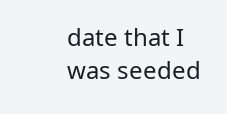date that I was seeded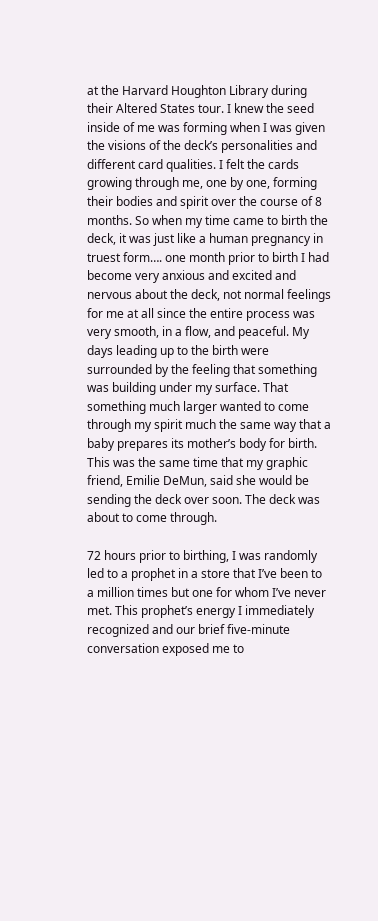at the Harvard Houghton Library during their Altered States tour. I knew the seed inside of me was forming when I was given the visions of the deck’s personalities and different card qualities. I felt the cards growing through me, one by one, forming their bodies and spirit over the course of 8 months. So when my time came to birth the deck, it was just like a human pregnancy in truest form…. one month prior to birth I had become very anxious and excited and nervous about the deck, not normal feelings for me at all since the entire process was very smooth, in a flow, and peaceful. My days leading up to the birth were surrounded by the feeling that something was building under my surface. That something much larger wanted to come through my spirit much the same way that a baby prepares its mother’s body for birth. This was the same time that my graphic friend, Emilie DeMun, said she would be sending the deck over soon. The deck was about to come through.

72 hours prior to birthing, I was randomly led to a prophet in a store that I’ve been to a million times but one for whom I’ve never met. This prophet’s energy I immediately recognized and our brief five-minute conversation exposed me to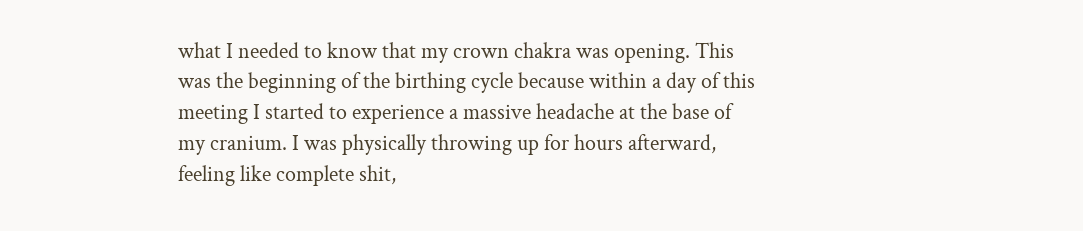what I needed to know that my crown chakra was opening. This was the beginning of the birthing cycle because within a day of this meeting I started to experience a massive headache at the base of my cranium. I was physically throwing up for hours afterward, feeling like complete shit,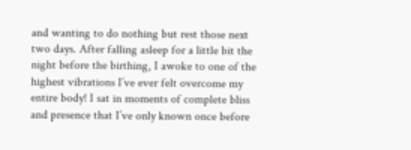and wanting to do nothing but rest those next two days. After falling asleep for a little bit the night before the birthing, I awoke to one of the highest vibrations I’ve ever felt overcome my entire body! I sat in moments of complete bliss and presence that I’ve only known once before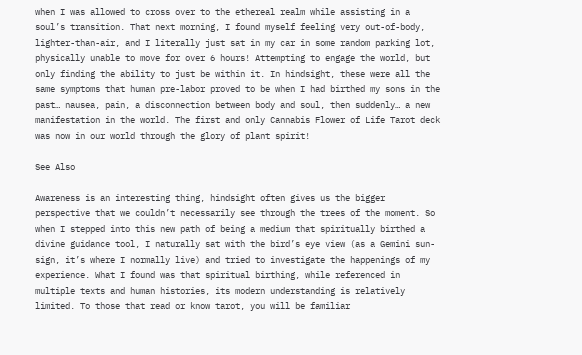when I was allowed to cross over to the ethereal realm while assisting in a soul’s transition. That next morning, I found myself feeling very out-of-body, lighter-than-air, and I literally just sat in my car in some random parking lot, physically unable to move for over 6 hours! Attempting to engage the world, but only finding the ability to just be within it. In hindsight, these were all the same symptoms that human pre-labor proved to be when I had birthed my sons in the past… nausea, pain, a disconnection between body and soul, then suddenly… a new manifestation in the world. The first and only Cannabis Flower of Life Tarot deck was now in our world through the glory of plant spirit!

See Also

Awareness is an interesting thing, hindsight often gives us the bigger perspective that we couldn’t necessarily see through the trees of the moment. So when I stepped into this new path of being a medium that spiritually birthed a divine guidance tool, I naturally sat with the bird’s eye view (as a Gemini sun-sign, it’s where I normally live) and tried to investigate the happenings of my experience. What I found was that spiritual birthing, while referenced in multiple texts and human histories, its modern understanding is relatively limited. To those that read or know tarot, you will be familiar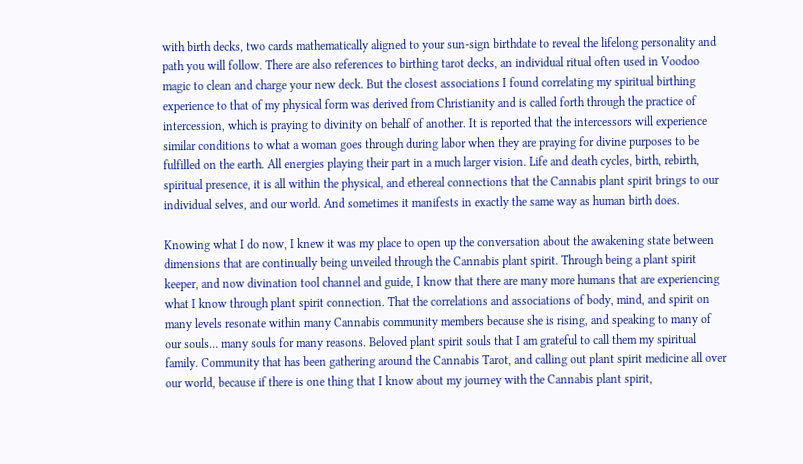with birth decks, two cards mathematically aligned to your sun-sign birthdate to reveal the lifelong personality and path you will follow. There are also references to birthing tarot decks, an individual ritual often used in Voodoo magic to clean and charge your new deck. But the closest associations I found correlating my spiritual birthing experience to that of my physical form was derived from Christianity and is called forth through the practice of intercession, which is praying to divinity on behalf of another. It is reported that the intercessors will experience similar conditions to what a woman goes through during labor when they are praying for divine purposes to be fulfilled on the earth. All energies playing their part in a much larger vision. Life and death cycles, birth, rebirth, spiritual presence, it is all within the physical, and ethereal connections that the Cannabis plant spirit brings to our individual selves, and our world. And sometimes it manifests in exactly the same way as human birth does.

Knowing what I do now, I knew it was my place to open up the conversation about the awakening state between dimensions that are continually being unveiled through the Cannabis plant spirit. Through being a plant spirit keeper, and now divination tool channel and guide, I know that there are many more humans that are experiencing what I know through plant spirit connection. That the correlations and associations of body, mind, and spirit on many levels resonate within many Cannabis community members because she is rising, and speaking to many of our souls… many souls for many reasons. Beloved plant spirit souls that I am grateful to call them my spiritual family. Community that has been gathering around the Cannabis Tarot, and calling out plant spirit medicine all over our world, because if there is one thing that I know about my journey with the Cannabis plant spirit,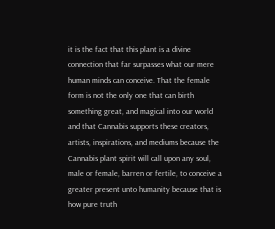it is the fact that this plant is a divine connection that far surpasses what our mere human minds can conceive. That the female form is not the only one that can birth something great, and magical into our world and that Cannabis supports these creators, artists, inspirations, and mediums because the Cannabis plant spirit will call upon any soul, male or female, barren or fertile, to conceive a greater present unto humanity because that is how pure truth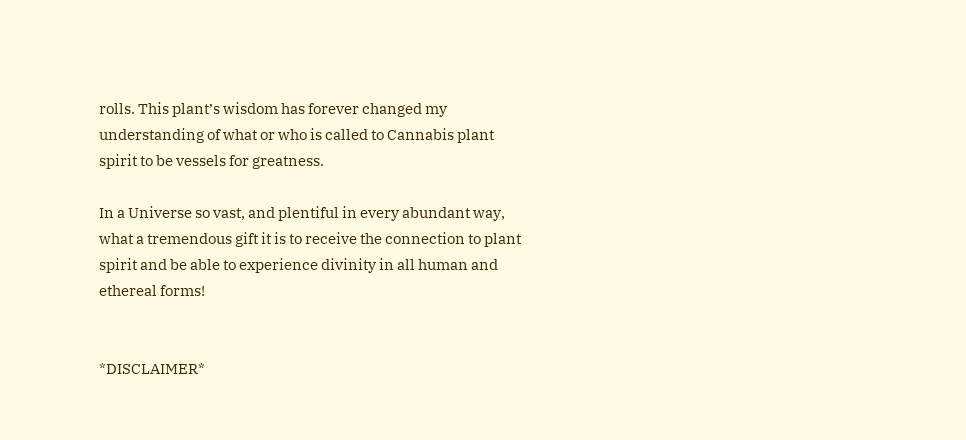rolls. This plant’s wisdom has forever changed my understanding of what or who is called to Cannabis plant spirit to be vessels for greatness.

In a Universe so vast, and plentiful in every abundant way, what a tremendous gift it is to receive the connection to plant spirit and be able to experience divinity in all human and ethereal forms!


*DISCLAIMER*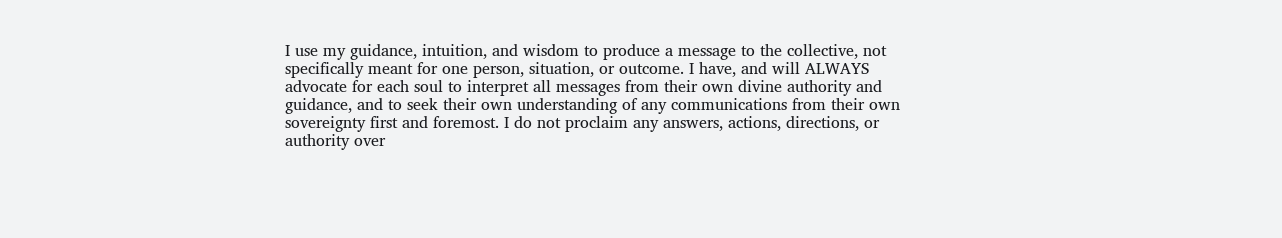I use my guidance, intuition, and wisdom to produce a message to the collective, not specifically meant for one person, situation, or outcome. I have, and will ALWAYS advocate for each soul to interpret all messages from their own divine authority and guidance, and to seek their own understanding of any communications from their own sovereignty first and foremost. I do not proclaim any answers, actions, directions, or authority over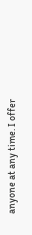anyone at any time. I offer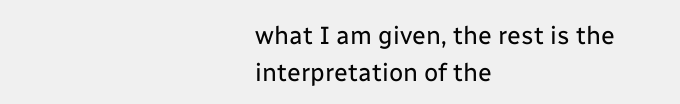what I am given, the rest is the interpretation of the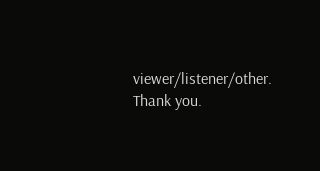viewer/listener/other. Thank you.